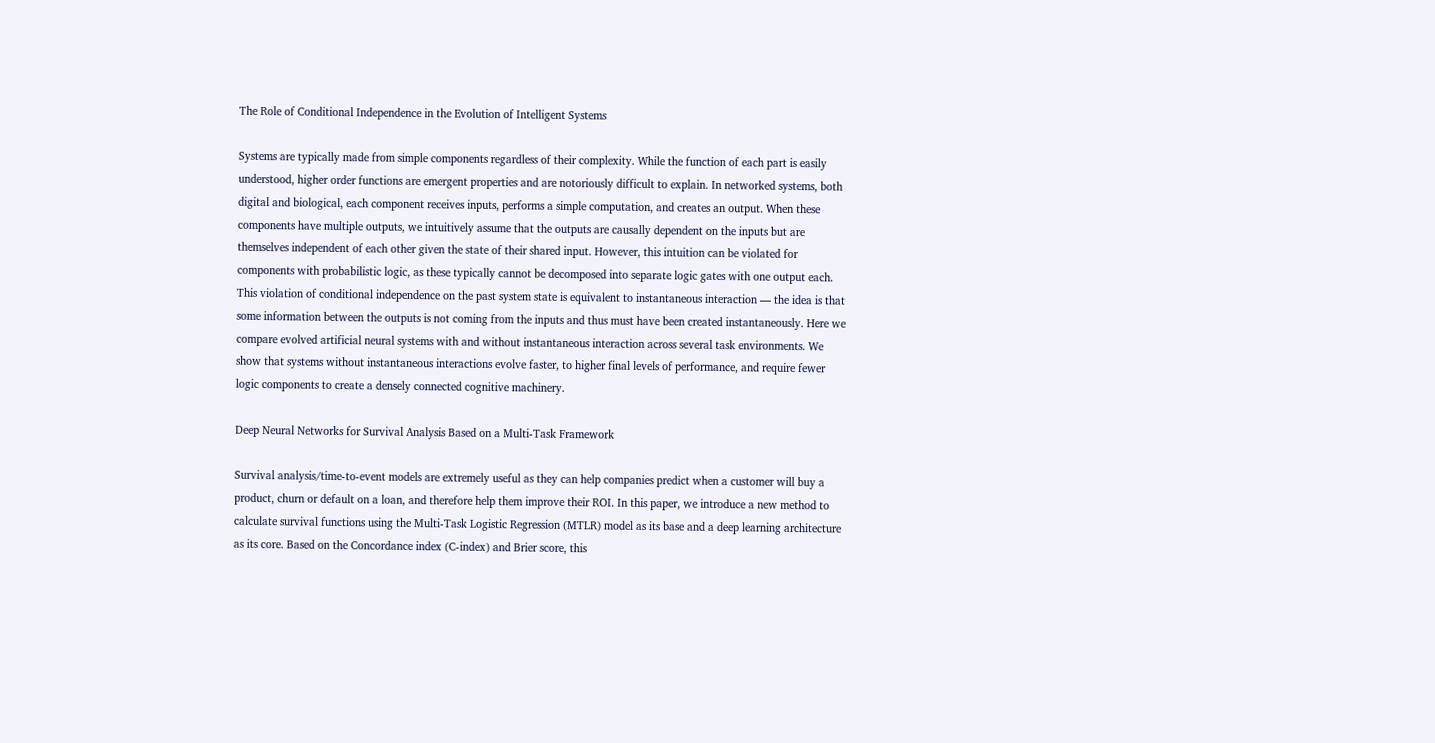The Role of Conditional Independence in the Evolution of Intelligent Systems

Systems are typically made from simple components regardless of their complexity. While the function of each part is easily understood, higher order functions are emergent properties and are notoriously difficult to explain. In networked systems, both digital and biological, each component receives inputs, performs a simple computation, and creates an output. When these components have multiple outputs, we intuitively assume that the outputs are causally dependent on the inputs but are themselves independent of each other given the state of their shared input. However, this intuition can be violated for components with probabilistic logic, as these typically cannot be decomposed into separate logic gates with one output each. This violation of conditional independence on the past system state is equivalent to instantaneous interaction — the idea is that some information between the outputs is not coming from the inputs and thus must have been created instantaneously. Here we compare evolved artificial neural systems with and without instantaneous interaction across several task environments. We show that systems without instantaneous interactions evolve faster, to higher final levels of performance, and require fewer logic components to create a densely connected cognitive machinery.

Deep Neural Networks for Survival Analysis Based on a Multi-Task Framework

Survival analysis/time-to-event models are extremely useful as they can help companies predict when a customer will buy a product, churn or default on a loan, and therefore help them improve their ROI. In this paper, we introduce a new method to calculate survival functions using the Multi-Task Logistic Regression (MTLR) model as its base and a deep learning architecture as its core. Based on the Concordance index (C-index) and Brier score, this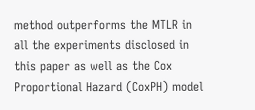method outperforms the MTLR in all the experiments disclosed in this paper as well as the Cox Proportional Hazard (CoxPH) model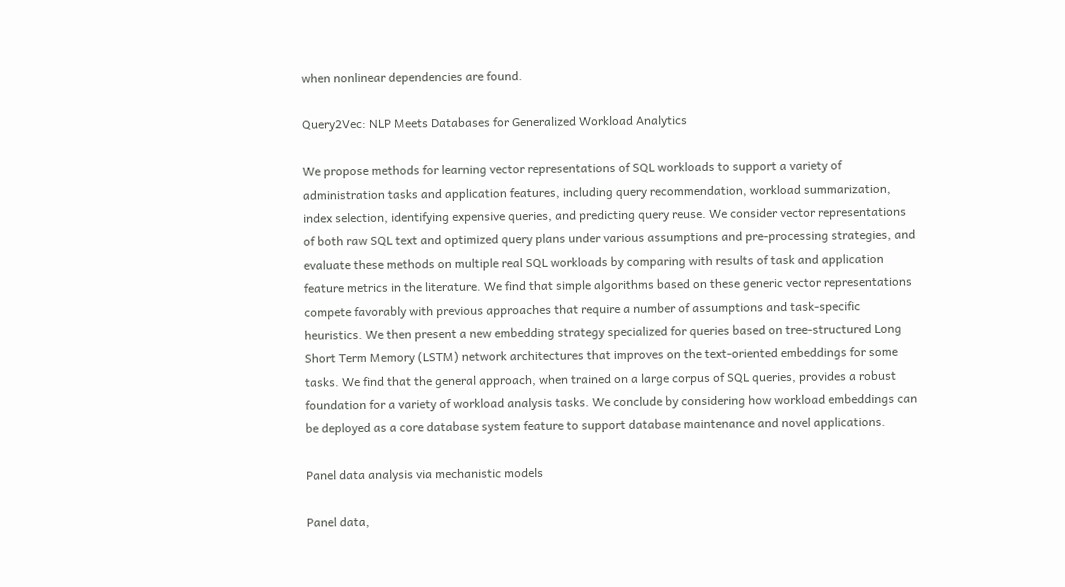when nonlinear dependencies are found.

Query2Vec: NLP Meets Databases for Generalized Workload Analytics

We propose methods for learning vector representations of SQL workloads to support a variety of administration tasks and application features, including query recommendation, workload summarization, index selection, identifying expensive queries, and predicting query reuse. We consider vector representations of both raw SQL text and optimized query plans under various assumptions and pre-processing strategies, and evaluate these methods on multiple real SQL workloads by comparing with results of task and application feature metrics in the literature. We find that simple algorithms based on these generic vector representations compete favorably with previous approaches that require a number of assumptions and task-specific heuristics. We then present a new embedding strategy specialized for queries based on tree-structured Long Short Term Memory (LSTM) network architectures that improves on the text-oriented embeddings for some tasks. We find that the general approach, when trained on a large corpus of SQL queries, provides a robust foundation for a variety of workload analysis tasks. We conclude by considering how workload embeddings can be deployed as a core database system feature to support database maintenance and novel applications.

Panel data analysis via mechanistic models

Panel data,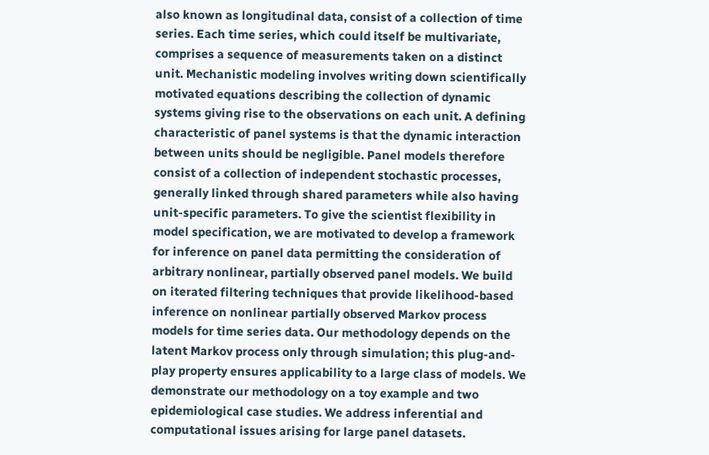also known as longitudinal data, consist of a collection of time series. Each time series, which could itself be multivariate, comprises a sequence of measurements taken on a distinct unit. Mechanistic modeling involves writing down scientifically motivated equations describing the collection of dynamic systems giving rise to the observations on each unit. A defining characteristic of panel systems is that the dynamic interaction between units should be negligible. Panel models therefore consist of a collection of independent stochastic processes, generally linked through shared parameters while also having unit-specific parameters. To give the scientist flexibility in model specification, we are motivated to develop a framework for inference on panel data permitting the consideration of arbitrary nonlinear, partially observed panel models. We build on iterated filtering techniques that provide likelihood-based inference on nonlinear partially observed Markov process models for time series data. Our methodology depends on the latent Markov process only through simulation; this plug-and-play property ensures applicability to a large class of models. We demonstrate our methodology on a toy example and two epidemiological case studies. We address inferential and computational issues arising for large panel datasets.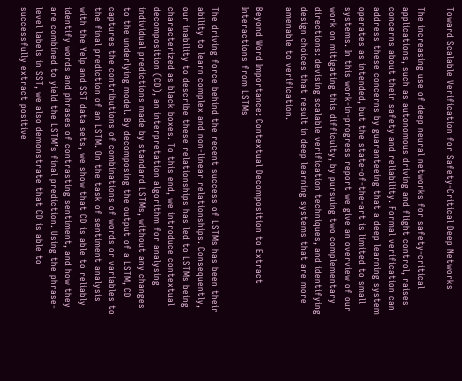Toward Scalable Verification for Safety-Critical Deep Networks

The increasing use of deep neural networks for safety-critical applications, such as autonomous driving and flight control, raises concerns about their safety and reliability. Formal verification can address these concerns by guaranteeing that a deep learning system operates as intended, but the state-of-the-art is limited to small systems. In this work-in-progress report we give an overview of our work on mitigating this difficulty, by pursuing two complementary directions: devising scalable verification techniques, and identifying design choices that result in deep learning systems that are more amenable to verification.

Beyond Word Importance: Contextual Decomposition to Extract Interactions from LSTMs

The driving force behind the recent success of LSTMs has been their ability to learn complex and non-linear relationships. Consequently, our inability to describe these relationships has led to LSTMs being characterized as black boxes. To this end, we introduce contextual decomposition (CD), an interpretation algorithm for analysing individual predictions made by standard LSTMs, without any changes to the underlying model. By decomposing the output of a LSTM, CD captures the contributions of combinations of words or variables to the final prediction of an LSTM. On the task of sentiment analysis with the Yelp and SST data sets, we show that CD is able to reliably identify words and phrases of contrasting sentiment, and how they are combined to yield the LSTM’s final prediction. Using the phrase-level labels in SST, we also demonstrate that CD is able to successfully extract positive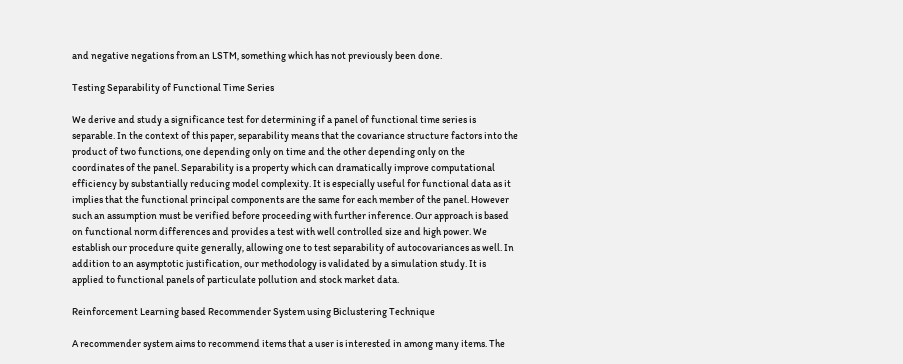and negative negations from an LSTM, something which has not previously been done.

Testing Separability of Functional Time Series

We derive and study a significance test for determining if a panel of functional time series is separable. In the context of this paper, separability means that the covariance structure factors into the product of two functions, one depending only on time and the other depending only on the coordinates of the panel. Separability is a property which can dramatically improve computational efficiency by substantially reducing model complexity. It is especially useful for functional data as it implies that the functional principal components are the same for each member of the panel. However such an assumption must be verified before proceeding with further inference. Our approach is based on functional norm differences and provides a test with well controlled size and high power. We establish our procedure quite generally, allowing one to test separability of autocovariances as well. In addition to an asymptotic justification, our methodology is validated by a simulation study. It is applied to functional panels of particulate pollution and stock market data.

Reinforcement Learning based Recommender System using Biclustering Technique

A recommender system aims to recommend items that a user is interested in among many items. The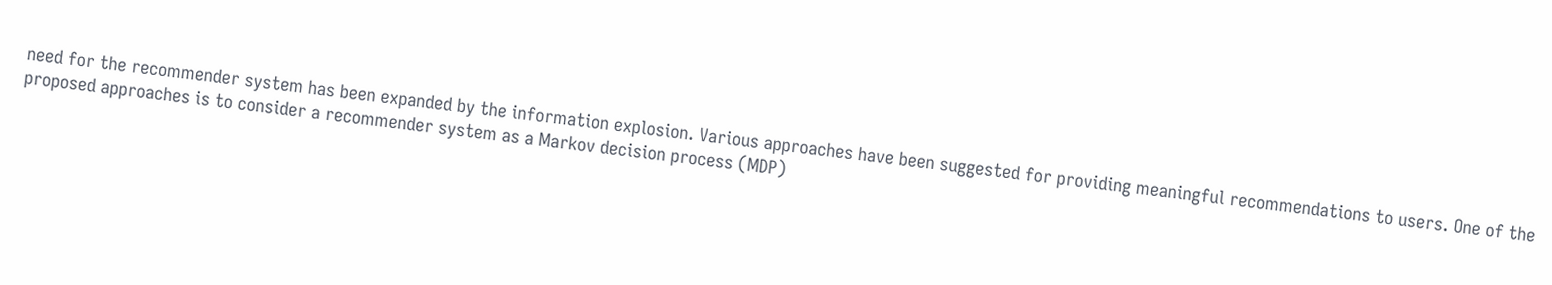need for the recommender system has been expanded by the information explosion. Various approaches have been suggested for providing meaningful recommendations to users. One of the proposed approaches is to consider a recommender system as a Markov decision process (MDP)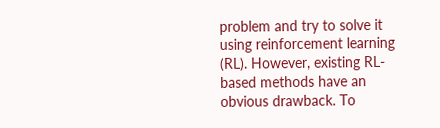problem and try to solve it using reinforcement learning (RL). However, existing RL-based methods have an obvious drawback. To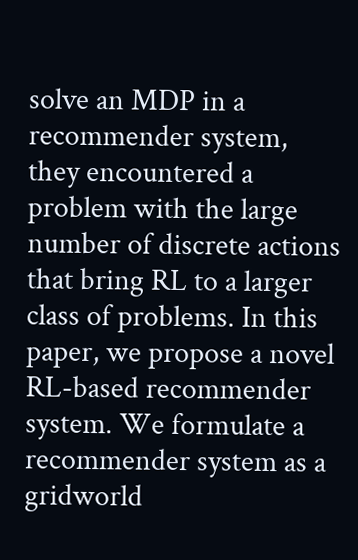solve an MDP in a recommender system, they encountered a problem with the large number of discrete actions that bring RL to a larger class of problems. In this paper, we propose a novel RL-based recommender system. We formulate a recommender system as a gridworld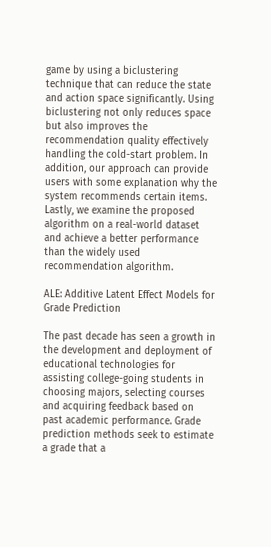game by using a biclustering technique that can reduce the state and action space significantly. Using biclustering not only reduces space but also improves the recommendation quality effectively handling the cold-start problem. In addition, our approach can provide users with some explanation why the system recommends certain items. Lastly, we examine the proposed algorithm on a real-world dataset and achieve a better performance than the widely used recommendation algorithm.

ALE: Additive Latent Effect Models for Grade Prediction

The past decade has seen a growth in the development and deployment of educational technologies for assisting college-going students in choosing majors, selecting courses and acquiring feedback based on past academic performance. Grade prediction methods seek to estimate a grade that a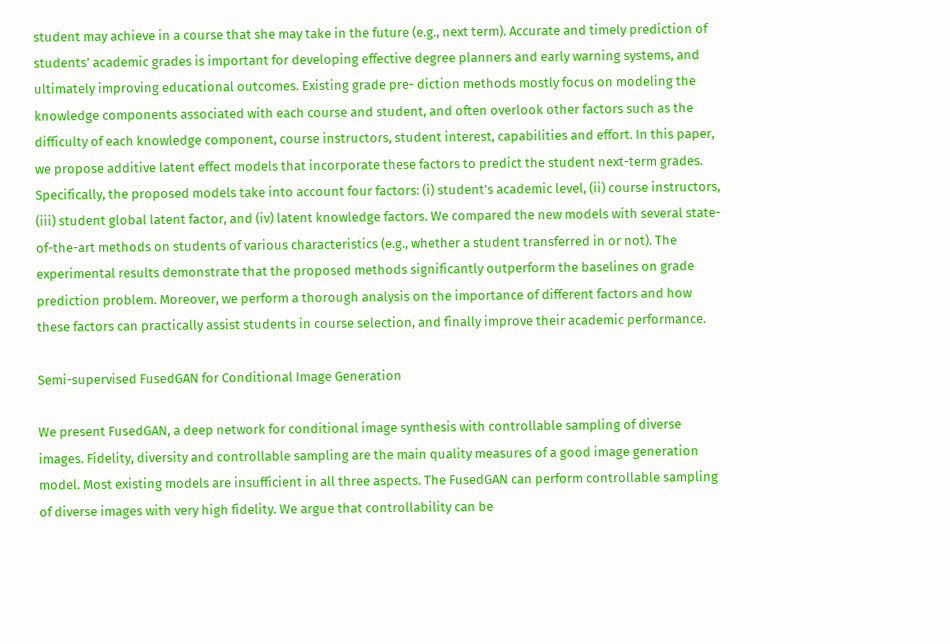student may achieve in a course that she may take in the future (e.g., next term). Accurate and timely prediction of students’ academic grades is important for developing effective degree planners and early warning systems, and ultimately improving educational outcomes. Existing grade pre- diction methods mostly focus on modeling the knowledge components associated with each course and student, and often overlook other factors such as the difficulty of each knowledge component, course instructors, student interest, capabilities and effort. In this paper, we propose additive latent effect models that incorporate these factors to predict the student next-term grades. Specifically, the proposed models take into account four factors: (i) student’s academic level, (ii) course instructors, (iii) student global latent factor, and (iv) latent knowledge factors. We compared the new models with several state-of-the-art methods on students of various characteristics (e.g., whether a student transferred in or not). The experimental results demonstrate that the proposed methods significantly outperform the baselines on grade prediction problem. Moreover, we perform a thorough analysis on the importance of different factors and how these factors can practically assist students in course selection, and finally improve their academic performance.

Semi-supervised FusedGAN for Conditional Image Generation

We present FusedGAN, a deep network for conditional image synthesis with controllable sampling of diverse images. Fidelity, diversity and controllable sampling are the main quality measures of a good image generation model. Most existing models are insufficient in all three aspects. The FusedGAN can perform controllable sampling of diverse images with very high fidelity. We argue that controllability can be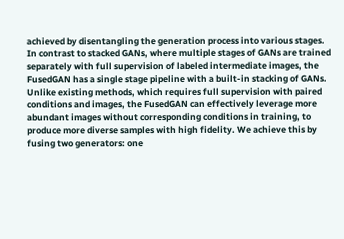achieved by disentangling the generation process into various stages. In contrast to stacked GANs, where multiple stages of GANs are trained separately with full supervision of labeled intermediate images, the FusedGAN has a single stage pipeline with a built-in stacking of GANs. Unlike existing methods, which requires full supervision with paired conditions and images, the FusedGAN can effectively leverage more abundant images without corresponding conditions in training, to produce more diverse samples with high fidelity. We achieve this by fusing two generators: one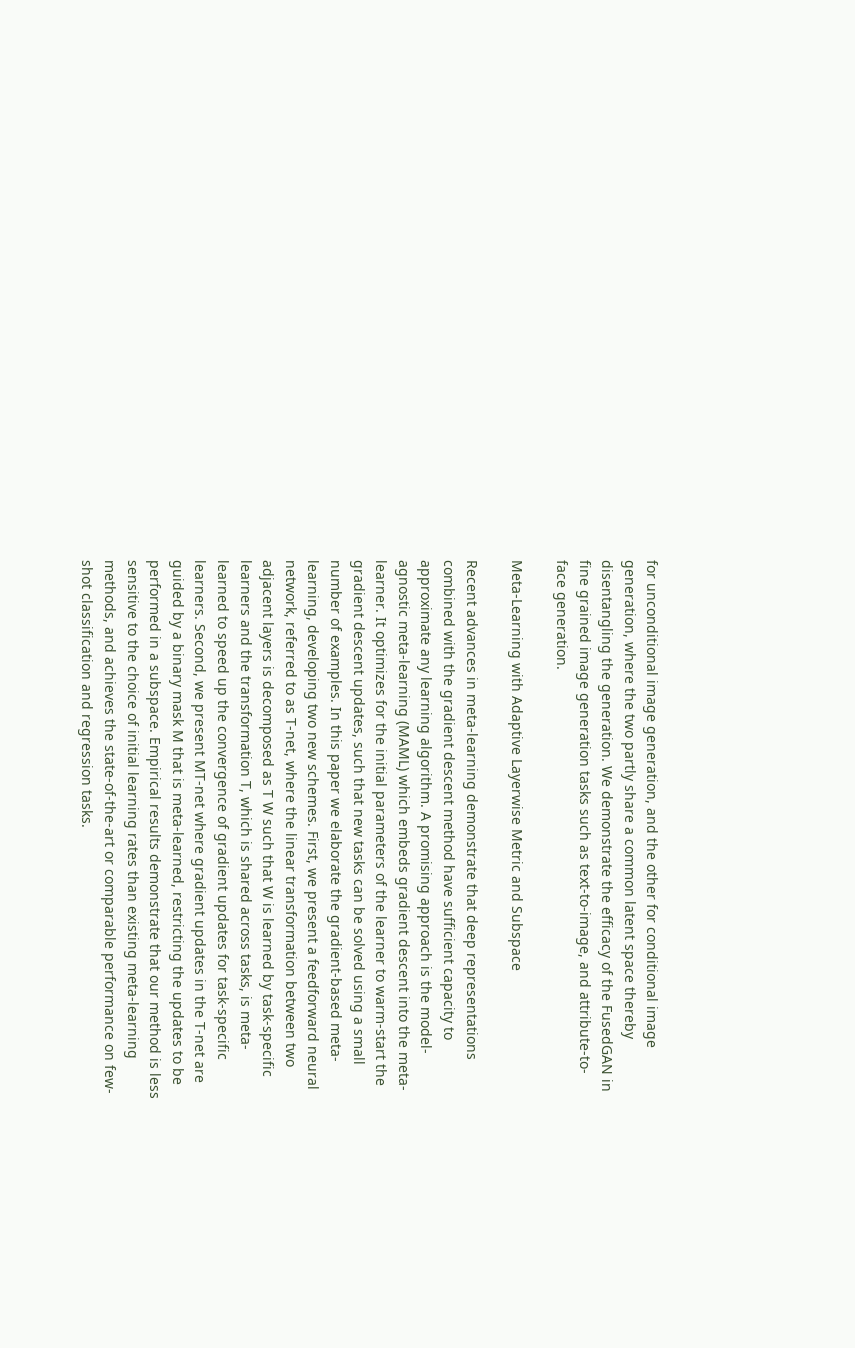for unconditional image generation, and the other for conditional image generation, where the two partly share a common latent space thereby disentangling the generation. We demonstrate the efficacy of the FusedGAN in fine grained image generation tasks such as text-to-image, and attribute-to-face generation.

Meta-Learning with Adaptive Layerwise Metric and Subspace

Recent advances in meta-learning demonstrate that deep representations combined with the gradient descent method have sufficient capacity to approximate any learning algorithm. A promising approach is the model-agnostic meta-learning (MAML) which embeds gradient descent into the meta-learner. It optimizes for the initial parameters of the learner to warm-start the gradient descent updates, such that new tasks can be solved using a small number of examples. In this paper we elaborate the gradient-based meta-learning, developing two new schemes. First, we present a feedforward neural network, referred to as T-net, where the linear transformation between two adjacent layers is decomposed as T W such that W is learned by task-specific learners and the transformation T, which is shared across tasks, is meta-learned to speed up the convergence of gradient updates for task-specific learners. Second, we present MT-net where gradient updates in the T-net are guided by a binary mask M that is meta-learned, restricting the updates to be performed in a subspace. Empirical results demonstrate that our method is less sensitive to the choice of initial learning rates than existing meta-learning methods, and achieves the state-of-the-art or comparable performance on few-shot classification and regression tasks.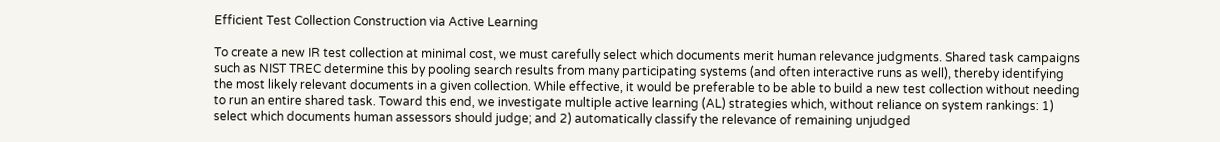Efficient Test Collection Construction via Active Learning

To create a new IR test collection at minimal cost, we must carefully select which documents merit human relevance judgments. Shared task campaigns such as NIST TREC determine this by pooling search results from many participating systems (and often interactive runs as well), thereby identifying the most likely relevant documents in a given collection. While effective, it would be preferable to be able to build a new test collection without needing to run an entire shared task. Toward this end, we investigate multiple active learning (AL) strategies which, without reliance on system rankings: 1) select which documents human assessors should judge; and 2) automatically classify the relevance of remaining unjudged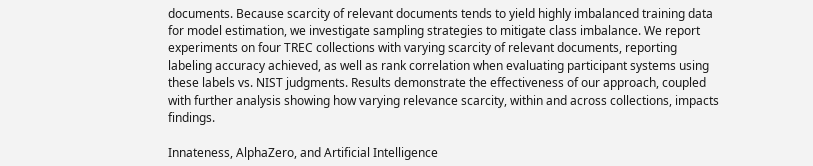documents. Because scarcity of relevant documents tends to yield highly imbalanced training data for model estimation, we investigate sampling strategies to mitigate class imbalance. We report experiments on four TREC collections with varying scarcity of relevant documents, reporting labeling accuracy achieved, as well as rank correlation when evaluating participant systems using these labels vs. NIST judgments. Results demonstrate the effectiveness of our approach, coupled with further analysis showing how varying relevance scarcity, within and across collections, impacts findings.

Innateness, AlphaZero, and Artificial Intelligence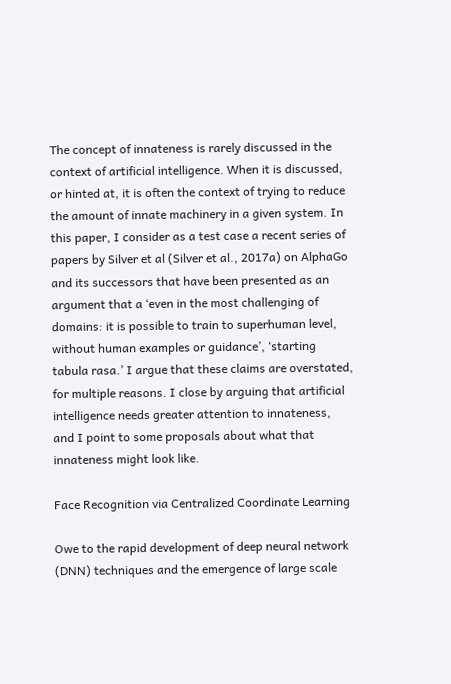The concept of innateness is rarely discussed in the context of artificial intelligence. When it is discussed, or hinted at, it is often the context of trying to reduce the amount of innate machinery in a given system. In this paper, I consider as a test case a recent series of papers by Silver et al (Silver et al., 2017a) on AlphaGo and its successors that have been presented as an argument that a ‘even in the most challenging of domains: it is possible to train to superhuman level, without human examples or guidance’, ‘starting tabula rasa.’ I argue that these claims are overstated, for multiple reasons. I close by arguing that artificial intelligence needs greater attention to innateness, and I point to some proposals about what that innateness might look like.

Face Recognition via Centralized Coordinate Learning

Owe to the rapid development of deep neural network (DNN) techniques and the emergence of large scale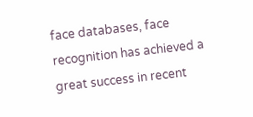face databases, face recognition has achieved a great success in recent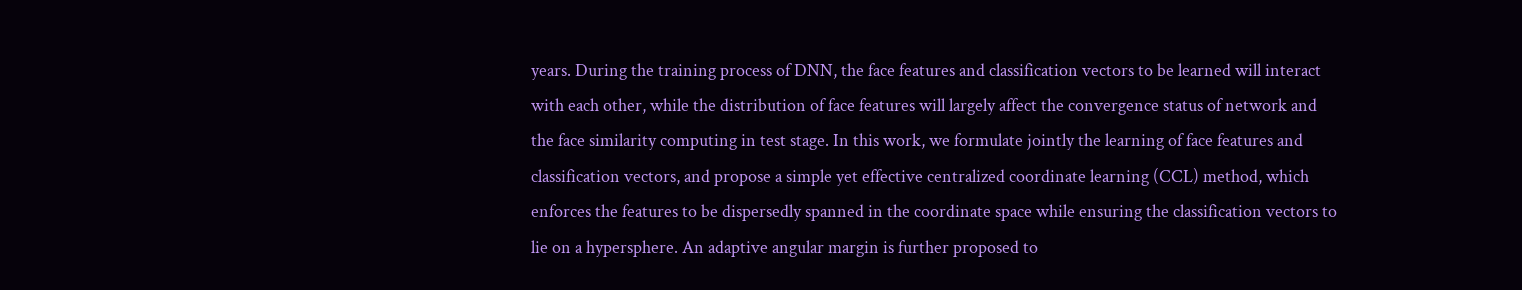years. During the training process of DNN, the face features and classification vectors to be learned will interact with each other, while the distribution of face features will largely affect the convergence status of network and the face similarity computing in test stage. In this work, we formulate jointly the learning of face features and classification vectors, and propose a simple yet effective centralized coordinate learning (CCL) method, which enforces the features to be dispersedly spanned in the coordinate space while ensuring the classification vectors to lie on a hypersphere. An adaptive angular margin is further proposed to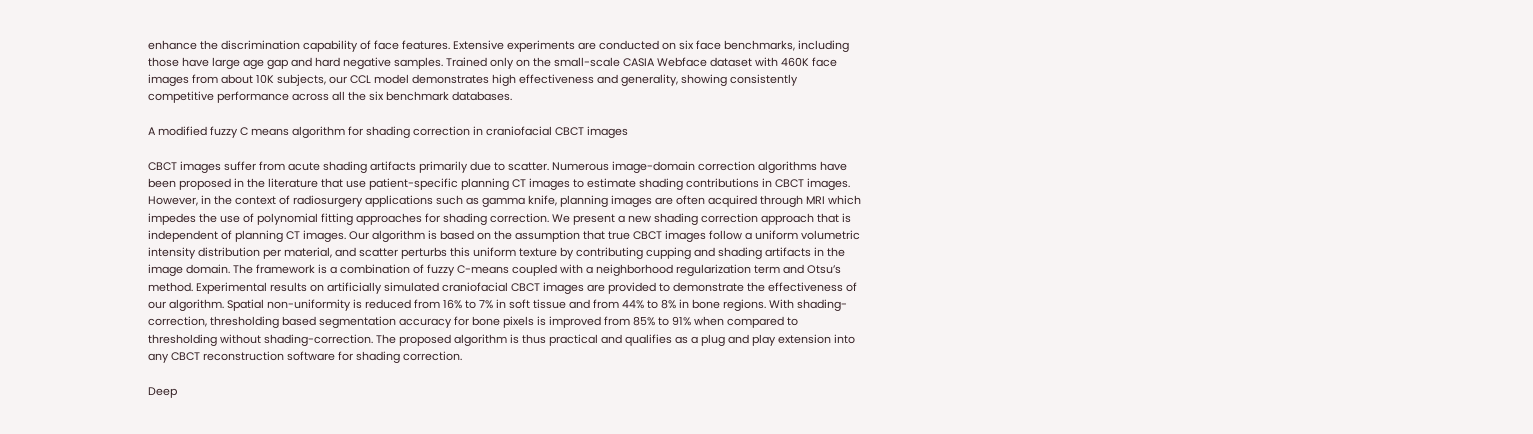enhance the discrimination capability of face features. Extensive experiments are conducted on six face benchmarks, including those have large age gap and hard negative samples. Trained only on the small-scale CASIA Webface dataset with 460K face images from about 10K subjects, our CCL model demonstrates high effectiveness and generality, showing consistently competitive performance across all the six benchmark databases.

A modified fuzzy C means algorithm for shading correction in craniofacial CBCT images

CBCT images suffer from acute shading artifacts primarily due to scatter. Numerous image-domain correction algorithms have been proposed in the literature that use patient-specific planning CT images to estimate shading contributions in CBCT images. However, in the context of radiosurgery applications such as gamma knife, planning images are often acquired through MRI which impedes the use of polynomial fitting approaches for shading correction. We present a new shading correction approach that is independent of planning CT images. Our algorithm is based on the assumption that true CBCT images follow a uniform volumetric intensity distribution per material, and scatter perturbs this uniform texture by contributing cupping and shading artifacts in the image domain. The framework is a combination of fuzzy C-means coupled with a neighborhood regularization term and Otsu’s method. Experimental results on artificially simulated craniofacial CBCT images are provided to demonstrate the effectiveness of our algorithm. Spatial non-uniformity is reduced from 16% to 7% in soft tissue and from 44% to 8% in bone regions. With shading-correction, thresholding based segmentation accuracy for bone pixels is improved from 85% to 91% when compared to thresholding without shading-correction. The proposed algorithm is thus practical and qualifies as a plug and play extension into any CBCT reconstruction software for shading correction.

Deep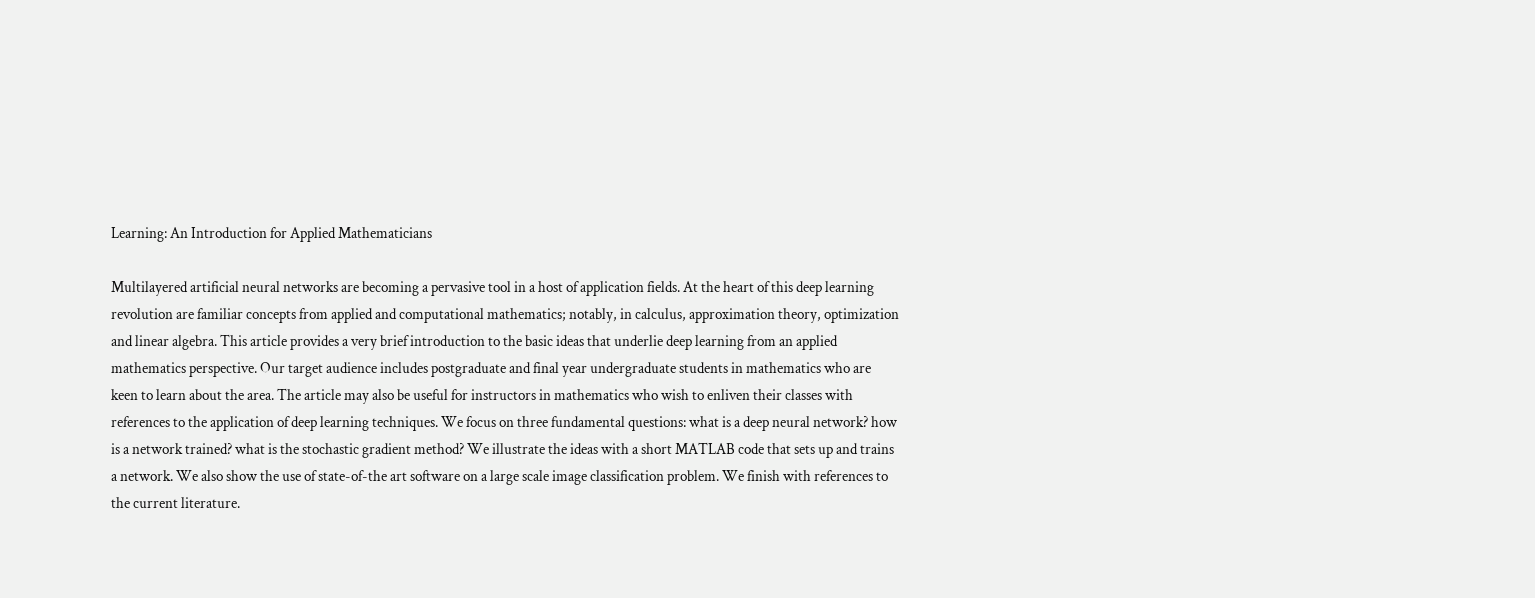Learning: An Introduction for Applied Mathematicians

Multilayered artificial neural networks are becoming a pervasive tool in a host of application fields. At the heart of this deep learning revolution are familiar concepts from applied and computational mathematics; notably, in calculus, approximation theory, optimization and linear algebra. This article provides a very brief introduction to the basic ideas that underlie deep learning from an applied mathematics perspective. Our target audience includes postgraduate and final year undergraduate students in mathematics who are keen to learn about the area. The article may also be useful for instructors in mathematics who wish to enliven their classes with references to the application of deep learning techniques. We focus on three fundamental questions: what is a deep neural network? how is a network trained? what is the stochastic gradient method? We illustrate the ideas with a short MATLAB code that sets up and trains a network. We also show the use of state-of-the art software on a large scale image classification problem. We finish with references to the current literature.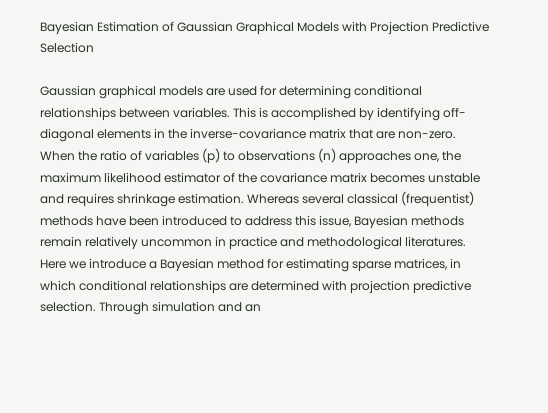Bayesian Estimation of Gaussian Graphical Models with Projection Predictive Selection

Gaussian graphical models are used for determining conditional relationships between variables. This is accomplished by identifying off-diagonal elements in the inverse-covariance matrix that are non-zero. When the ratio of variables (p) to observations (n) approaches one, the maximum likelihood estimator of the covariance matrix becomes unstable and requires shrinkage estimation. Whereas several classical (frequentist) methods have been introduced to address this issue, Bayesian methods remain relatively uncommon in practice and methodological literatures. Here we introduce a Bayesian method for estimating sparse matrices, in which conditional relationships are determined with projection predictive selection. Through simulation and an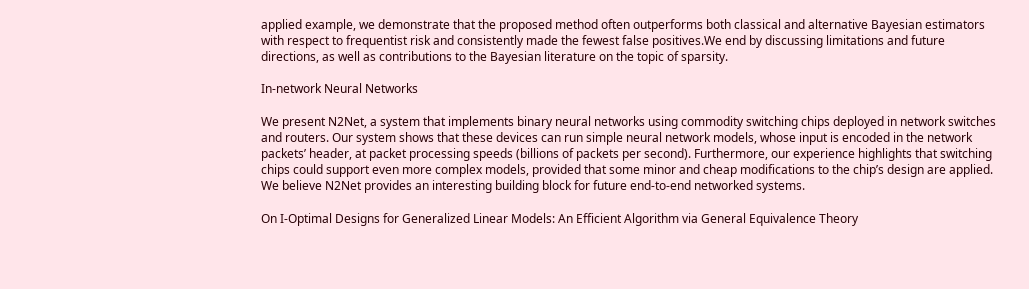applied example, we demonstrate that the proposed method often outperforms both classical and alternative Bayesian estimators with respect to frequentist risk and consistently made the fewest false positives.We end by discussing limitations and future directions, as well as contributions to the Bayesian literature on the topic of sparsity.

In-network Neural Networks

We present N2Net, a system that implements binary neural networks using commodity switching chips deployed in network switches and routers. Our system shows that these devices can run simple neural network models, whose input is encoded in the network packets’ header, at packet processing speeds (billions of packets per second). Furthermore, our experience highlights that switching chips could support even more complex models, provided that some minor and cheap modifications to the chip’s design are applied. We believe N2Net provides an interesting building block for future end-to-end networked systems.

On I-Optimal Designs for Generalized Linear Models: An Efficient Algorithm via General Equivalence Theory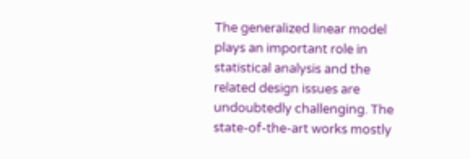The generalized linear model plays an important role in statistical analysis and the related design issues are undoubtedly challenging. The state-of-the-art works mostly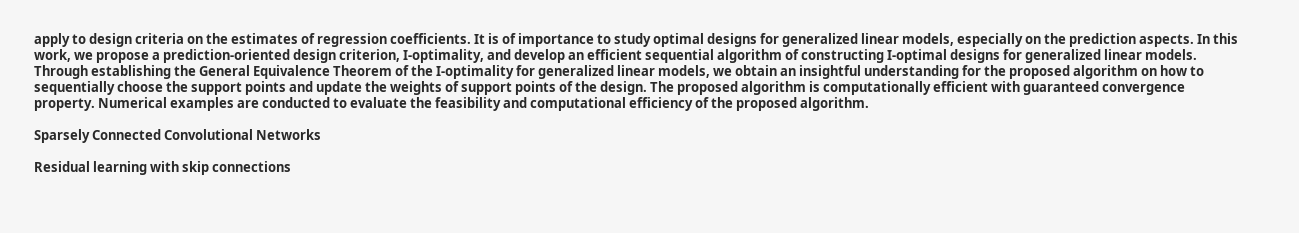apply to design criteria on the estimates of regression coefficients. It is of importance to study optimal designs for generalized linear models, especially on the prediction aspects. In this work, we propose a prediction-oriented design criterion, I-optimality, and develop an efficient sequential algorithm of constructing I-optimal designs for generalized linear models. Through establishing the General Equivalence Theorem of the I-optimality for generalized linear models, we obtain an insightful understanding for the proposed algorithm on how to sequentially choose the support points and update the weights of support points of the design. The proposed algorithm is computationally efficient with guaranteed convergence property. Numerical examples are conducted to evaluate the feasibility and computational efficiency of the proposed algorithm.

Sparsely Connected Convolutional Networks

Residual learning with skip connections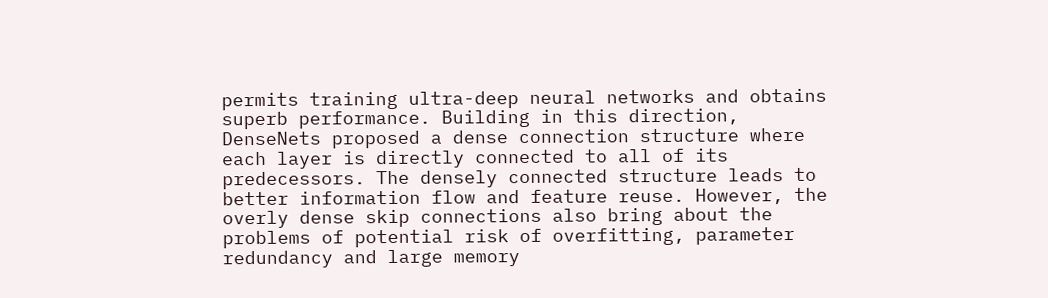permits training ultra-deep neural networks and obtains superb performance. Building in this direction, DenseNets proposed a dense connection structure where each layer is directly connected to all of its predecessors. The densely connected structure leads to better information flow and feature reuse. However, the overly dense skip connections also bring about the problems of potential risk of overfitting, parameter redundancy and large memory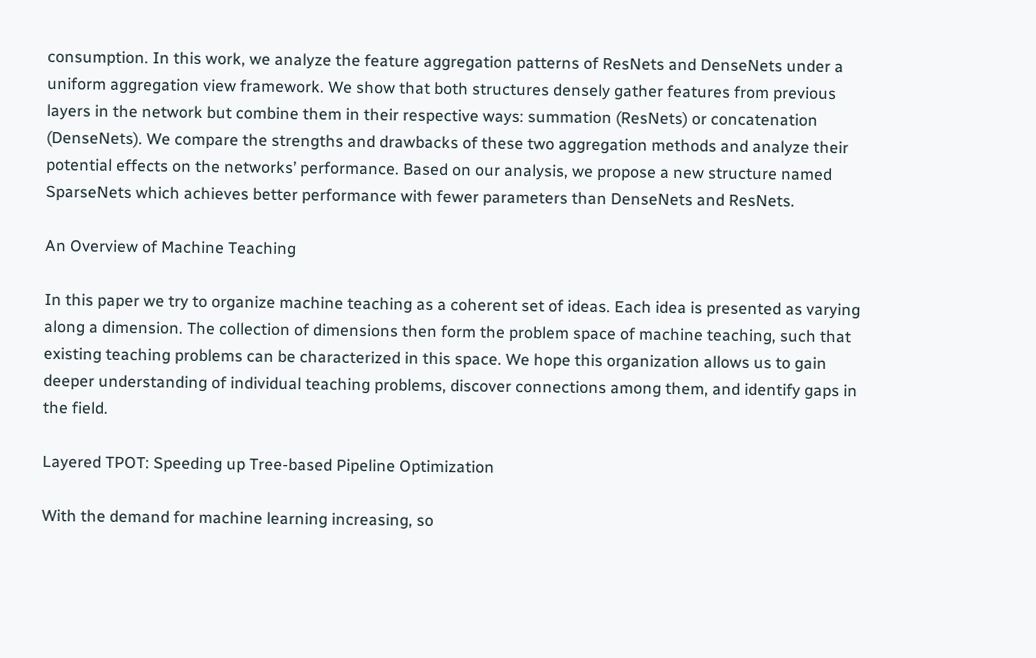consumption. In this work, we analyze the feature aggregation patterns of ResNets and DenseNets under a uniform aggregation view framework. We show that both structures densely gather features from previous layers in the network but combine them in their respective ways: summation (ResNets) or concatenation (DenseNets). We compare the strengths and drawbacks of these two aggregation methods and analyze their potential effects on the networks’ performance. Based on our analysis, we propose a new structure named SparseNets which achieves better performance with fewer parameters than DenseNets and ResNets.

An Overview of Machine Teaching

In this paper we try to organize machine teaching as a coherent set of ideas. Each idea is presented as varying along a dimension. The collection of dimensions then form the problem space of machine teaching, such that existing teaching problems can be characterized in this space. We hope this organization allows us to gain deeper understanding of individual teaching problems, discover connections among them, and identify gaps in the field.

Layered TPOT: Speeding up Tree-based Pipeline Optimization

With the demand for machine learning increasing, so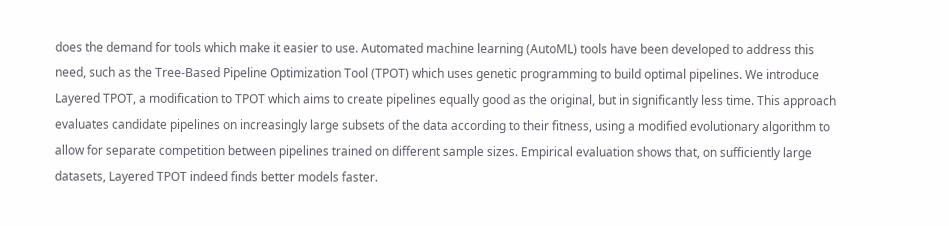does the demand for tools which make it easier to use. Automated machine learning (AutoML) tools have been developed to address this need, such as the Tree-Based Pipeline Optimization Tool (TPOT) which uses genetic programming to build optimal pipelines. We introduce Layered TPOT, a modification to TPOT which aims to create pipelines equally good as the original, but in significantly less time. This approach evaluates candidate pipelines on increasingly large subsets of the data according to their fitness, using a modified evolutionary algorithm to allow for separate competition between pipelines trained on different sample sizes. Empirical evaluation shows that, on sufficiently large datasets, Layered TPOT indeed finds better models faster.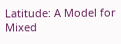Latitude: A Model for Mixed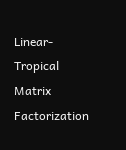Linear-Tropical Matrix Factorization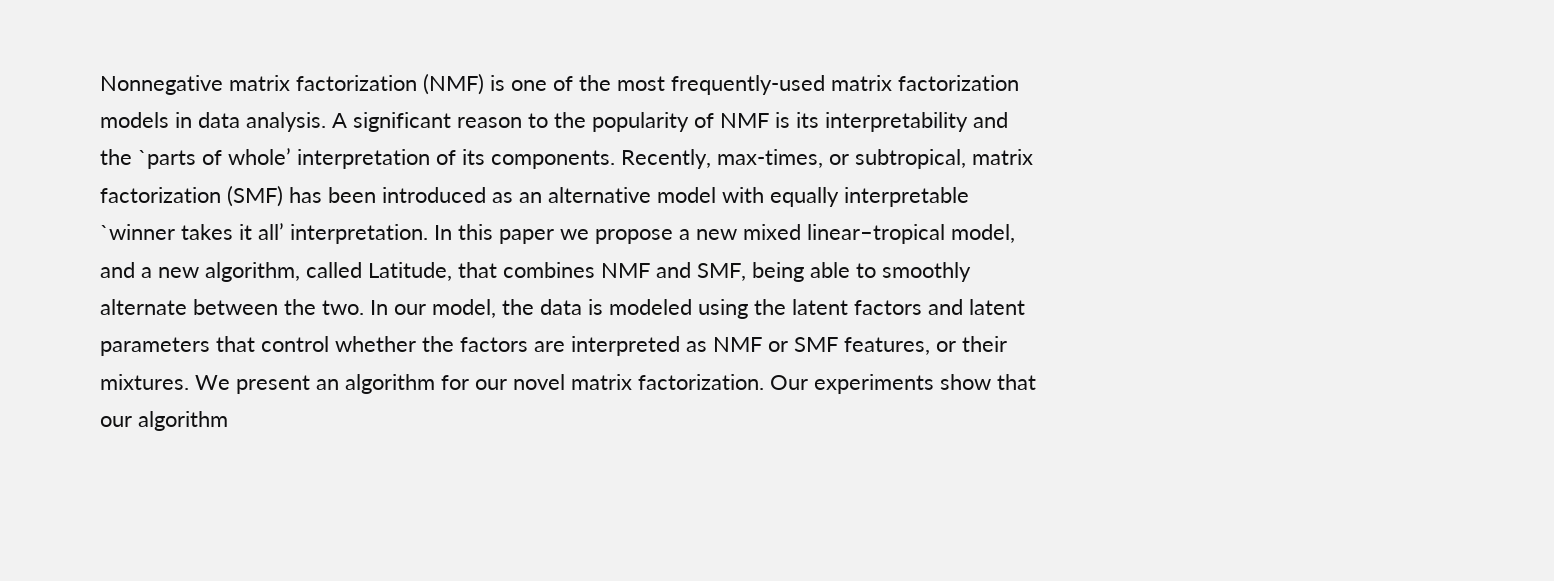Nonnegative matrix factorization (NMF) is one of the most frequently-used matrix factorization models in data analysis. A significant reason to the popularity of NMF is its interpretability and the `parts of whole’ interpretation of its components. Recently, max-times, or subtropical, matrix factorization (SMF) has been introduced as an alternative model with equally interpretable `winner takes it all’ interpretation. In this paper we propose a new mixed linear–tropical model, and a new algorithm, called Latitude, that combines NMF and SMF, being able to smoothly alternate between the two. In our model, the data is modeled using the latent factors and latent parameters that control whether the factors are interpreted as NMF or SMF features, or their mixtures. We present an algorithm for our novel matrix factorization. Our experiments show that our algorithm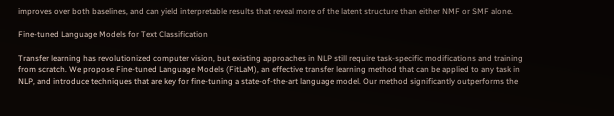improves over both baselines, and can yield interpretable results that reveal more of the latent structure than either NMF or SMF alone.

Fine-tuned Language Models for Text Classification

Transfer learning has revolutionized computer vision, but existing approaches in NLP still require task-specific modifications and training from scratch. We propose Fine-tuned Language Models (FitLaM), an effective transfer learning method that can be applied to any task in NLP, and introduce techniques that are key for fine-tuning a state-of-the-art language model. Our method significantly outperforms the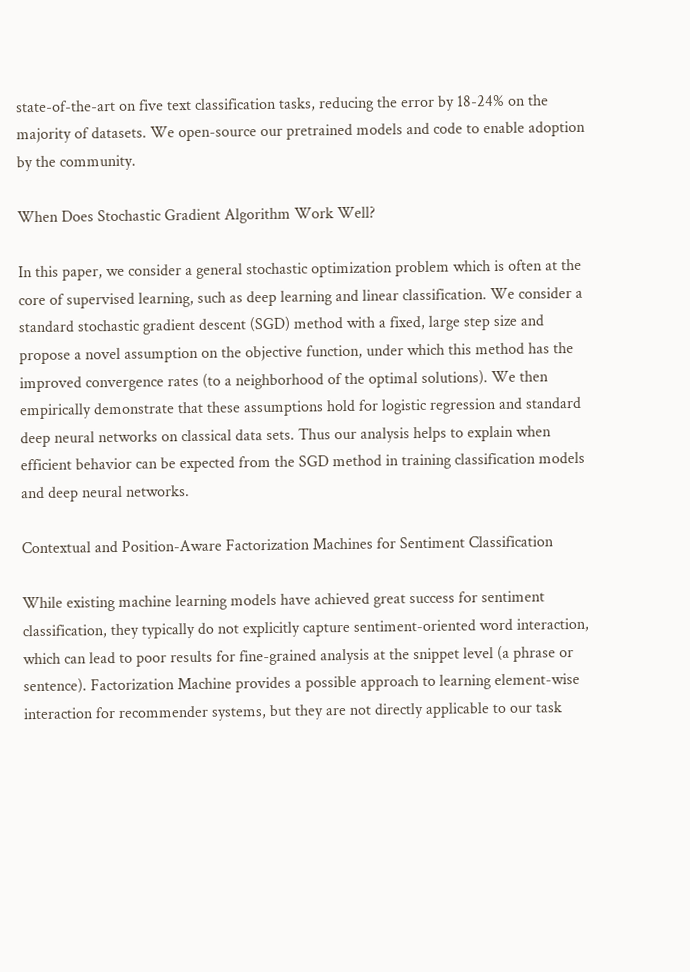state-of-the-art on five text classification tasks, reducing the error by 18-24% on the majority of datasets. We open-source our pretrained models and code to enable adoption by the community.

When Does Stochastic Gradient Algorithm Work Well?

In this paper, we consider a general stochastic optimization problem which is often at the core of supervised learning, such as deep learning and linear classification. We consider a standard stochastic gradient descent (SGD) method with a fixed, large step size and propose a novel assumption on the objective function, under which this method has the improved convergence rates (to a neighborhood of the optimal solutions). We then empirically demonstrate that these assumptions hold for logistic regression and standard deep neural networks on classical data sets. Thus our analysis helps to explain when efficient behavior can be expected from the SGD method in training classification models and deep neural networks.

Contextual and Position-Aware Factorization Machines for Sentiment Classification

While existing machine learning models have achieved great success for sentiment classification, they typically do not explicitly capture sentiment-oriented word interaction, which can lead to poor results for fine-grained analysis at the snippet level (a phrase or sentence). Factorization Machine provides a possible approach to learning element-wise interaction for recommender systems, but they are not directly applicable to our task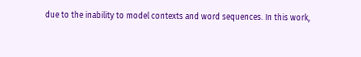due to the inability to model contexts and word sequences. In this work,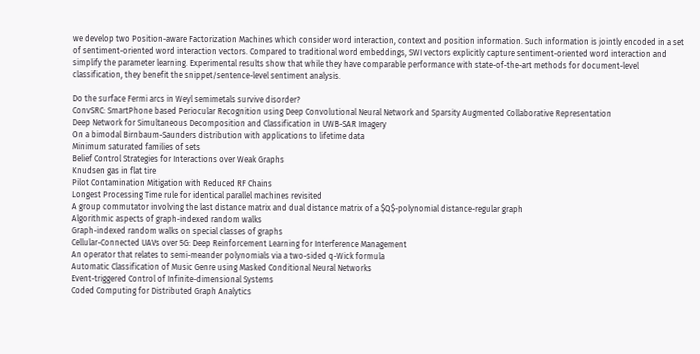we develop two Position-aware Factorization Machines which consider word interaction, context and position information. Such information is jointly encoded in a set of sentiment-oriented word interaction vectors. Compared to traditional word embeddings, SWI vectors explicitly capture sentiment-oriented word interaction and simplify the parameter learning. Experimental results show that while they have comparable performance with state-of-the-art methods for document-level classification, they benefit the snippet/sentence-level sentiment analysis.

Do the surface Fermi arcs in Weyl semimetals survive disorder?
ConvSRC: SmartPhone based Periocular Recognition using Deep Convolutional Neural Network and Sparsity Augmented Collaborative Representation
Deep Network for Simultaneous Decomposition and Classification in UWB-SAR Imagery
On a bimodal Birnbaum-Saunders distribution with applications to lifetime data
Minimum saturated families of sets
Belief Control Strategies for Interactions over Weak Graphs
Knudsen gas in flat tire
Pilot Contamination Mitigation with Reduced RF Chains
Longest Processing Time rule for identical parallel machines revisited
A group commutator involving the last distance matrix and dual distance matrix of a $Q$-polynomial distance-regular graph
Algorithmic aspects of graph-indexed random walks
Graph-indexed random walks on special classes of graphs
Cellular-Connected UAVs over 5G: Deep Reinforcement Learning for Interference Management
An operator that relates to semi-meander polynomials via a two-sided q-Wick formula
Automatic Classification of Music Genre using Masked Conditional Neural Networks
Event-triggered Control of Infinite-dimensional Systems
Coded Computing for Distributed Graph Analytics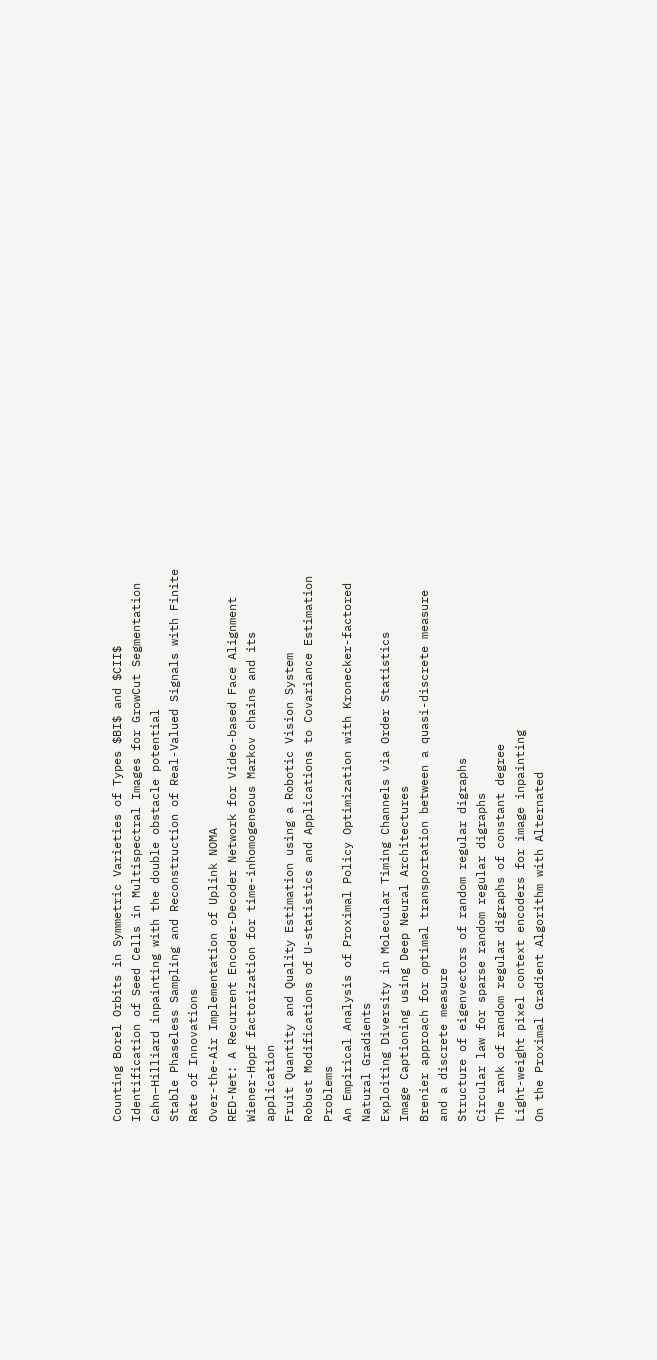Counting Borel Orbits in Symmetric Varieties of Types $BI$ and $CII$
Identification of Seed Cells in Multispectral Images for GrowCut Segmentation
Cahn–Hilliard inpainting with the double obstacle potential
Stable Phaseless Sampling and Reconstruction of Real-Valued Signals with Finite Rate of Innovations
Over-the-Air Implementation of Uplink NOMA
RED-Net: A Recurrent Encoder-Decoder Network for Video-based Face Alignment
Wiener-Hopf factorization for time-inhomogeneous Markov chains and its application
Fruit Quantity and Quality Estimation using a Robotic Vision System
Robust Modifications of U-statistics and Applications to Covariance Estimation Problems
An Empirical Analysis of Proximal Policy Optimization with Kronecker-factored Natural Gradients
Exploiting Diversity in Molecular Timing Channels via Order Statistics
Image Captioning using Deep Neural Architectures
Brenier approach for optimal transportation between a quasi-discrete measure and a discrete measure
Structure of eigenvectors of random regular digraphs
Circular law for sparse random regular digraphs
The rank of random regular digraphs of constant degree
Light-weight pixel context encoders for image inpainting
On the Proximal Gradient Algorithm with Alternated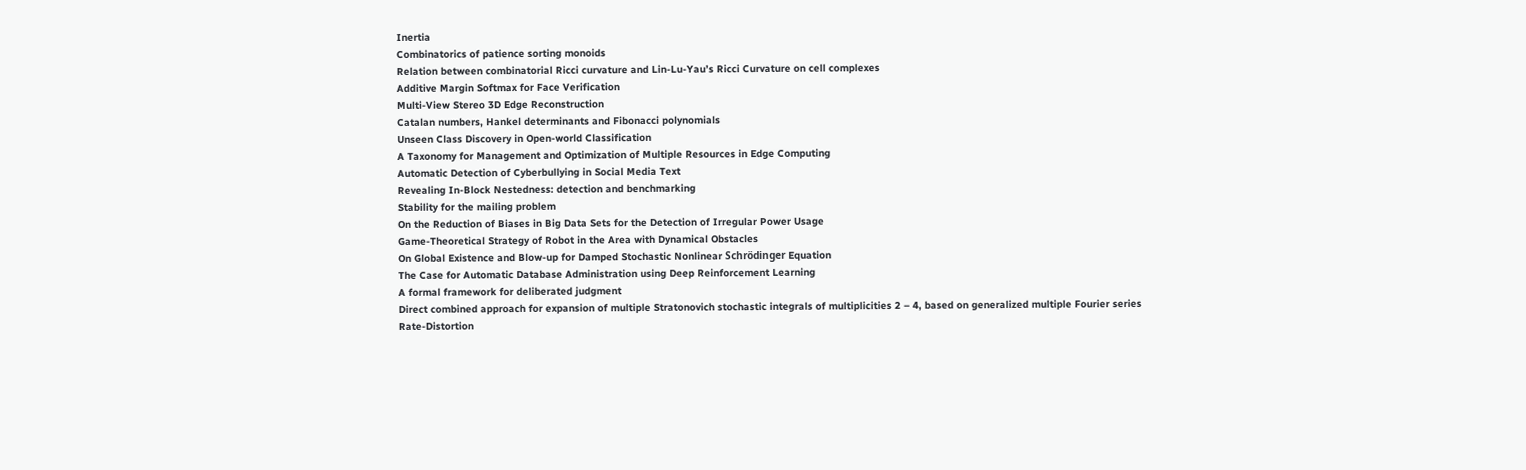Inertia
Combinatorics of patience sorting monoids
Relation between combinatorial Ricci curvature and Lin-Lu-Yau’s Ricci Curvature on cell complexes
Additive Margin Softmax for Face Verification
Multi-View Stereo 3D Edge Reconstruction
Catalan numbers, Hankel determinants and Fibonacci polynomials
Unseen Class Discovery in Open-world Classification
A Taxonomy for Management and Optimization of Multiple Resources in Edge Computing
Automatic Detection of Cyberbullying in Social Media Text
Revealing In-Block Nestedness: detection and benchmarking
Stability for the mailing problem
On the Reduction of Biases in Big Data Sets for the Detection of Irregular Power Usage
Game-Theoretical Strategy of Robot in the Area with Dynamical Obstacles
On Global Existence and Blow-up for Damped Stochastic Nonlinear Schrödinger Equation
The Case for Automatic Database Administration using Deep Reinforcement Learning
A formal framework for deliberated judgment
Direct combined approach for expansion of multiple Stratonovich stochastic integrals of multiplicities 2 – 4, based on generalized multiple Fourier series
Rate-Distortion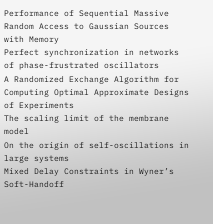Performance of Sequential Massive Random Access to Gaussian Sources with Memory
Perfect synchronization in networks of phase-frustrated oscillators
A Randomized Exchange Algorithm for Computing Optimal Approximate Designs of Experiments
The scaling limit of the membrane model
On the origin of self-oscillations in large systems
Mixed Delay Constraints in Wyner’s Soft-Handoff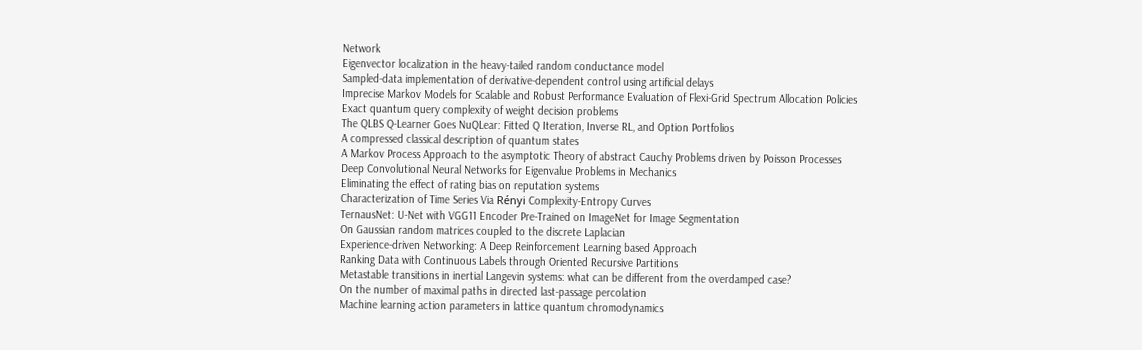Network
Eigenvector localization in the heavy-tailed random conductance model
Sampled-data implementation of derivative-dependent control using artificial delays
Imprecise Markov Models for Scalable and Robust Performance Evaluation of Flexi-Grid Spectrum Allocation Policies
Exact quantum query complexity of weight decision problems
The QLBS Q-Learner Goes NuQLear: Fitted Q Iteration, Inverse RL, and Option Portfolios
A compressed classical description of quantum states
A Markov Process Approach to the asymptotic Theory of abstract Cauchy Problems driven by Poisson Processes
Deep Convolutional Neural Networks for Eigenvalue Problems in Mechanics
Eliminating the effect of rating bias on reputation systems
Characterization of Time Series Via Rényi Complexity-Entropy Curves
TernausNet: U-Net with VGG11 Encoder Pre-Trained on ImageNet for Image Segmentation
On Gaussian random matrices coupled to the discrete Laplacian
Experience-driven Networking: A Deep Reinforcement Learning based Approach
Ranking Data with Continuous Labels through Oriented Recursive Partitions
Metastable transitions in inertial Langevin systems: what can be different from the overdamped case?
On the number of maximal paths in directed last-passage percolation
Machine learning action parameters in lattice quantum chromodynamics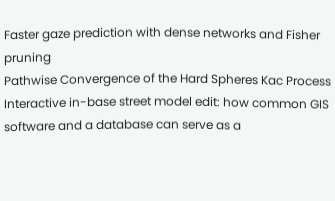Faster gaze prediction with dense networks and Fisher pruning
Pathwise Convergence of the Hard Spheres Kac Process
Interactive in-base street model edit: how common GIS software and a database can serve as a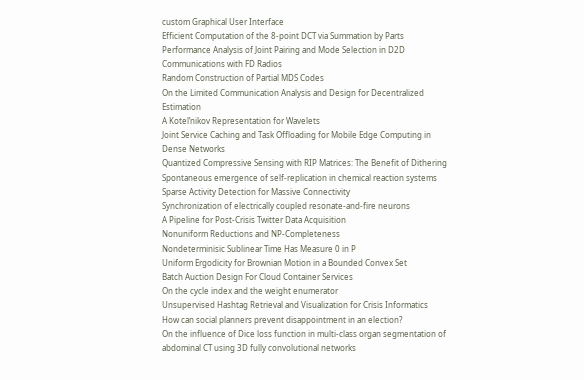custom Graphical User Interface
Efficient Computation of the 8-point DCT via Summation by Parts
Performance Analysis of Joint Pairing and Mode Selection in D2D Communications with FD Radios
Random Construction of Partial MDS Codes
On the Limited Communication Analysis and Design for Decentralized Estimation
A Kotel’nikov Representation for Wavelets
Joint Service Caching and Task Offloading for Mobile Edge Computing in Dense Networks
Quantized Compressive Sensing with RIP Matrices: The Benefit of Dithering
Spontaneous emergence of self-replication in chemical reaction systems
Sparse Activity Detection for Massive Connectivity
Synchronization of electrically coupled resonate-and-fire neurons
A Pipeline for Post-Crisis Twitter Data Acquisition
Nonuniform Reductions and NP-Completeness
Nondeterminisic Sublinear Time Has Measure 0 in P
Uniform Ergodicity for Brownian Motion in a Bounded Convex Set
Batch Auction Design For Cloud Container Services
On the cycle index and the weight enumerator
Unsupervised Hashtag Retrieval and Visualization for Crisis Informatics
How can social planners prevent disappointment in an election?
On the influence of Dice loss function in multi-class organ segmentation of abdominal CT using 3D fully convolutional networks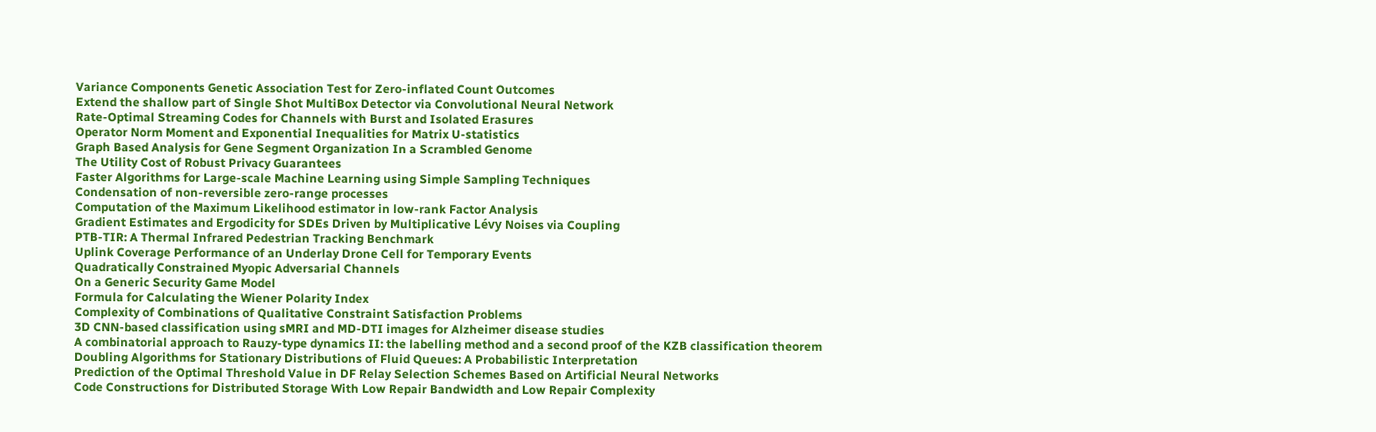Variance Components Genetic Association Test for Zero-inflated Count Outcomes
Extend the shallow part of Single Shot MultiBox Detector via Convolutional Neural Network
Rate-Optimal Streaming Codes for Channels with Burst and Isolated Erasures
Operator Norm Moment and Exponential Inequalities for Matrix U-statistics
Graph Based Analysis for Gene Segment Organization In a Scrambled Genome
The Utility Cost of Robust Privacy Guarantees
Faster Algorithms for Large-scale Machine Learning using Simple Sampling Techniques
Condensation of non-reversible zero-range processes
Computation of the Maximum Likelihood estimator in low-rank Factor Analysis
Gradient Estimates and Ergodicity for SDEs Driven by Multiplicative Lévy Noises via Coupling
PTB-TIR: A Thermal Infrared Pedestrian Tracking Benchmark
Uplink Coverage Performance of an Underlay Drone Cell for Temporary Events
Quadratically Constrained Myopic Adversarial Channels
On a Generic Security Game Model
Formula for Calculating the Wiener Polarity Index
Complexity of Combinations of Qualitative Constraint Satisfaction Problems
3D CNN-based classification using sMRI and MD-DTI images for Alzheimer disease studies
A combinatorial approach to Rauzy-type dynamics II: the labelling method and a second proof of the KZB classification theorem
Doubling Algorithms for Stationary Distributions of Fluid Queues: A Probabilistic Interpretation
Prediction of the Optimal Threshold Value in DF Relay Selection Schemes Based on Artificial Neural Networks
Code Constructions for Distributed Storage With Low Repair Bandwidth and Low Repair Complexity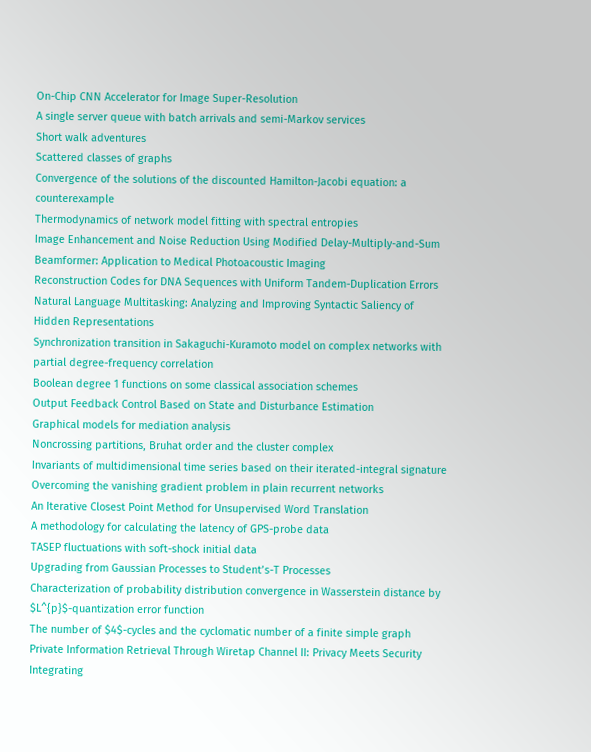On-Chip CNN Accelerator for Image Super-Resolution
A single server queue with batch arrivals and semi-Markov services
Short walk adventures
Scattered classes of graphs
Convergence of the solutions of the discounted Hamilton-Jacobi equation: a counterexample
Thermodynamics of network model fitting with spectral entropies
Image Enhancement and Noise Reduction Using Modified Delay-Multiply-and-Sum Beamformer: Application to Medical Photoacoustic Imaging
Reconstruction Codes for DNA Sequences with Uniform Tandem-Duplication Errors
Natural Language Multitasking: Analyzing and Improving Syntactic Saliency of Hidden Representations
Synchronization transition in Sakaguchi-Kuramoto model on complex networks with partial degree-frequency correlation
Boolean degree 1 functions on some classical association schemes
Output Feedback Control Based on State and Disturbance Estimation
Graphical models for mediation analysis
Noncrossing partitions, Bruhat order and the cluster complex
Invariants of multidimensional time series based on their iterated-integral signature
Overcoming the vanishing gradient problem in plain recurrent networks
An Iterative Closest Point Method for Unsupervised Word Translation
A methodology for calculating the latency of GPS-probe data
TASEP fluctuations with soft-shock initial data
Upgrading from Gaussian Processes to Student’s-T Processes
Characterization of probability distribution convergence in Wasserstein distance by $L^{p}$-quantization error function
The number of $4$-cycles and the cyclomatic number of a finite simple graph
Private Information Retrieval Through Wiretap Channel II: Privacy Meets Security
Integrating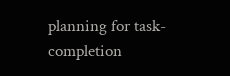planning for task-completion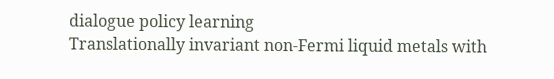dialogue policy learning
Translationally invariant non-Fermi liquid metals with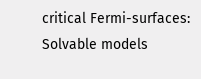critical Fermi-surfaces: Solvable models